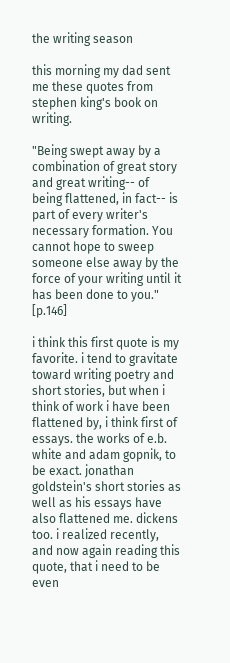the writing season

this morning my dad sent me these quotes from stephen king's book on writing.

"Being swept away by a combination of great story and great writing-- of being flattened, in fact-- is part of every writer's necessary formation. You cannot hope to sweep someone else away by the force of your writing until it has been done to you." [p.146]

i think this first quote is my favorite. i tend to gravitate toward writing poetry and short stories, but when i think of work i have been flattened by, i think first of essays. the works of e.b. white and adam gopnik, to be exact. jonathan goldstein's short stories as well as his essays have also flattened me. dickens too. i realized recently, and now again reading this quote, that i need to be even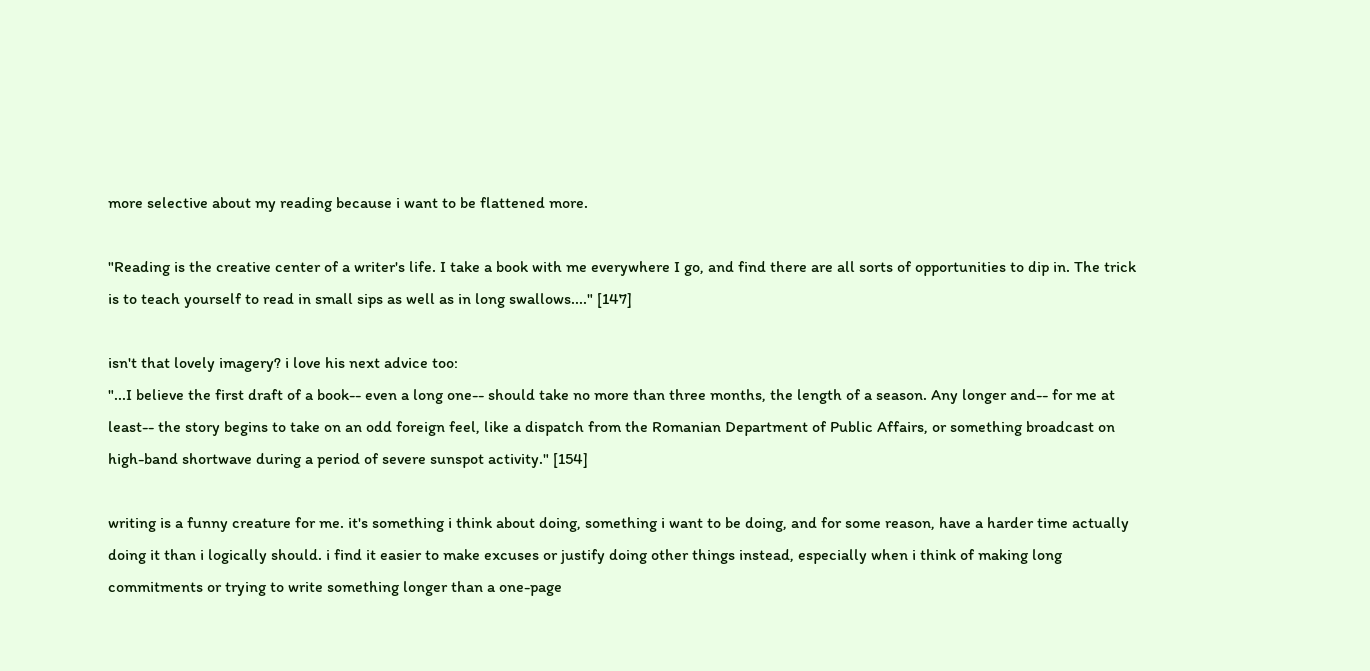more selective about my reading because i want to be flattened more.

"Reading is the creative center of a writer's life. I take a book with me everywhere I go, and find there are all sorts of opportunities to dip in. The trick is to teach yourself to read in small sips as well as in long swallows...." [147]

isn't that lovely imagery? i love his next advice too:
"...I believe the first draft of a book-- even a long one-- should take no more than three months, the length of a season. Any longer and-- for me at least-- the story begins to take on an odd foreign feel, like a dispatch from the Romanian Department of Public Affairs, or something broadcast on high-band shortwave during a period of severe sunspot activity." [154]

writing is a funny creature for me. it's something i think about doing, something i want to be doing, and for some reason, have a harder time actually doing it than i logically should. i find it easier to make excuses or justify doing other things instead, especially when i think of making long commitments or trying to write something longer than a one-page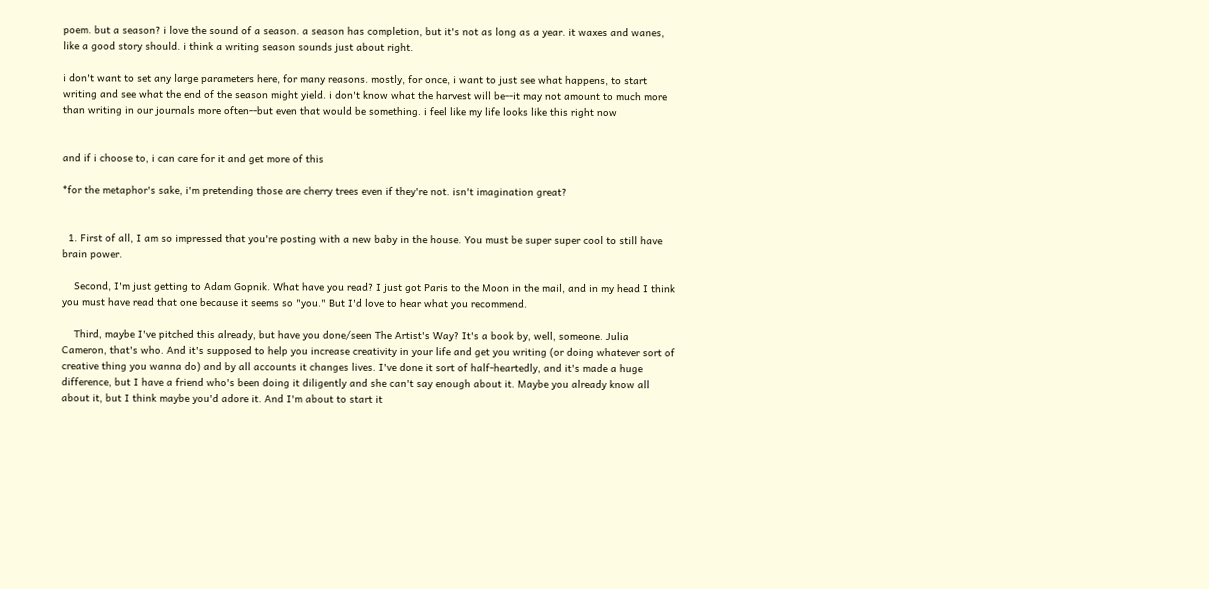poem. but a season? i love the sound of a season. a season has completion, but it's not as long as a year. it waxes and wanes, like a good story should. i think a writing season sounds just about right.

i don't want to set any large parameters here, for many reasons. mostly, for once, i want to just see what happens, to start writing and see what the end of the season might yield. i don't know what the harvest will be--it may not amount to much more than writing in our journals more often--but even that would be something. i feel like my life looks like this right now


and if i choose to, i can care for it and get more of this

*for the metaphor's sake, i'm pretending those are cherry trees even if they're not. isn't imagination great?


  1. First of all, I am so impressed that you're posting with a new baby in the house. You must be super super cool to still have brain power.

    Second, I'm just getting to Adam Gopnik. What have you read? I just got Paris to the Moon in the mail, and in my head I think you must have read that one because it seems so "you." But I'd love to hear what you recommend.

    Third, maybe I've pitched this already, but have you done/seen The Artist's Way? It's a book by, well, someone. Julia Cameron, that's who. And it's supposed to help you increase creativity in your life and get you writing (or doing whatever sort of creative thing you wanna do) and by all accounts it changes lives. I've done it sort of half-heartedly, and it's made a huge difference, but I have a friend who's been doing it diligently and she can't say enough about it. Maybe you already know all about it, but I think maybe you'd adore it. And I'm about to start it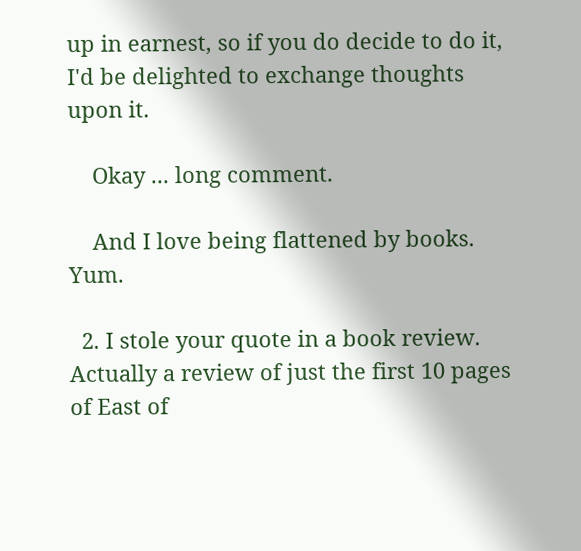up in earnest, so if you do decide to do it, I'd be delighted to exchange thoughts upon it.

    Okay ... long comment.

    And I love being flattened by books. Yum.

  2. I stole your quote in a book review. Actually a review of just the first 10 pages of East of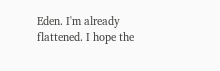Eden. I'm already flattened. I hope the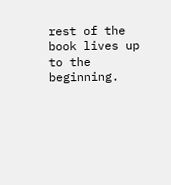rest of the book lives up to the beginning.